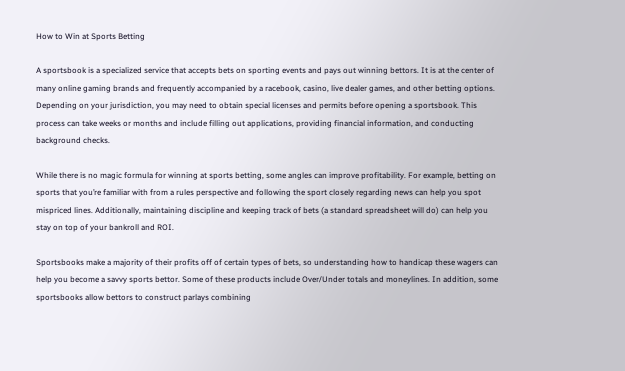How to Win at Sports Betting

A sportsbook is a specialized service that accepts bets on sporting events and pays out winning bettors. It is at the center of many online gaming brands and frequently accompanied by a racebook, casino, live dealer games, and other betting options. Depending on your jurisdiction, you may need to obtain special licenses and permits before opening a sportsbook. This process can take weeks or months and include filling out applications, providing financial information, and conducting background checks.

While there is no magic formula for winning at sports betting, some angles can improve profitability. For example, betting on sports that you’re familiar with from a rules perspective and following the sport closely regarding news can help you spot mispriced lines. Additionally, maintaining discipline and keeping track of bets (a standard spreadsheet will do) can help you stay on top of your bankroll and ROI.

Sportsbooks make a majority of their profits off of certain types of bets, so understanding how to handicap these wagers can help you become a savvy sports bettor. Some of these products include Over/Under totals and moneylines. In addition, some sportsbooks allow bettors to construct parlays combining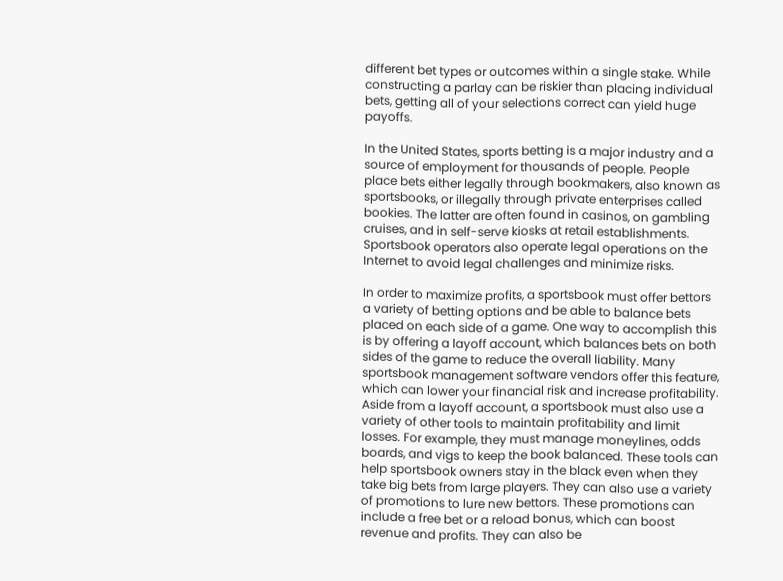different bet types or outcomes within a single stake. While constructing a parlay can be riskier than placing individual bets, getting all of your selections correct can yield huge payoffs.

In the United States, sports betting is a major industry and a source of employment for thousands of people. People place bets either legally through bookmakers, also known as sportsbooks, or illegally through private enterprises called bookies. The latter are often found in casinos, on gambling cruises, and in self-serve kiosks at retail establishments. Sportsbook operators also operate legal operations on the Internet to avoid legal challenges and minimize risks.

In order to maximize profits, a sportsbook must offer bettors a variety of betting options and be able to balance bets placed on each side of a game. One way to accomplish this is by offering a layoff account, which balances bets on both sides of the game to reduce the overall liability. Many sportsbook management software vendors offer this feature, which can lower your financial risk and increase profitability. Aside from a layoff account, a sportsbook must also use a variety of other tools to maintain profitability and limit losses. For example, they must manage moneylines, odds boards, and vigs to keep the book balanced. These tools can help sportsbook owners stay in the black even when they take big bets from large players. They can also use a variety of promotions to lure new bettors. These promotions can include a free bet or a reload bonus, which can boost revenue and profits. They can also be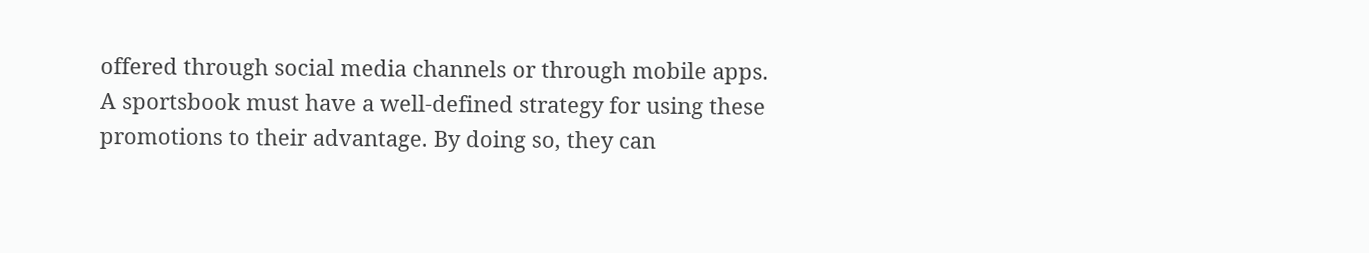offered through social media channels or through mobile apps. A sportsbook must have a well-defined strategy for using these promotions to their advantage. By doing so, they can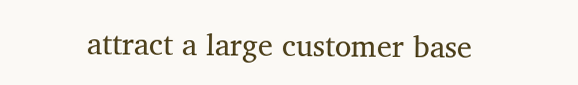attract a large customer base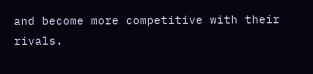and become more competitive with their rivals.